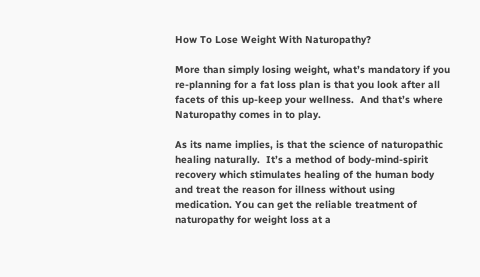How To Lose Weight With Naturopathy?

More than simply losing weight, what’s mandatory if you re-planning for a fat loss plan is that you look after all facets of this up-keep your wellness.  And that’s where Naturopathy comes in to play.

As its name implies, is that the science of naturopathic healing naturally.  It’s a method of body-mind-spirit recovery which stimulates healing of the human body and treat the reason for illness without using medication. You can get the reliable treatment of naturopathy for weight loss at a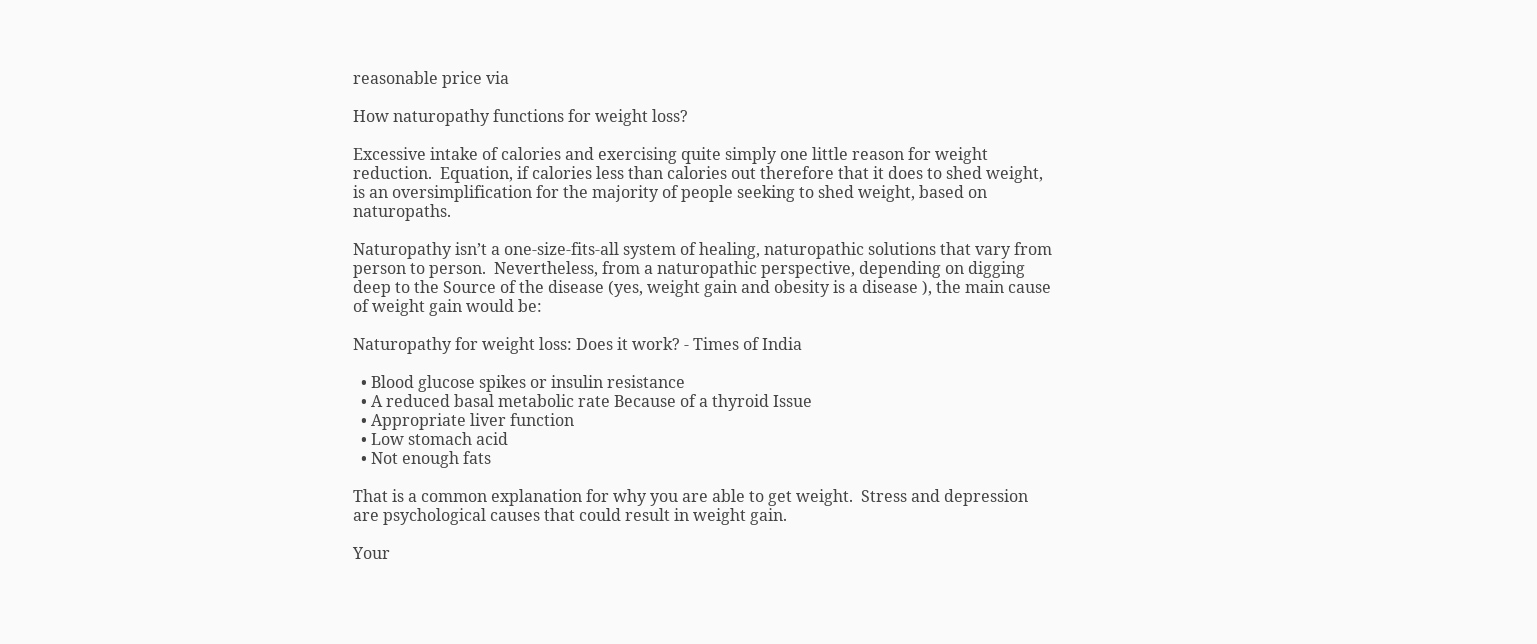reasonable price via

How naturopathy functions for weight loss?

Excessive intake of calories and exercising quite simply one little reason for weight reduction.  Equation, if calories less than calories out therefore that it does to shed weight, is an oversimplification for the majority of people seeking to shed weight, based on naturopaths.

Naturopathy isn’t a one-size-fits-all system of healing, naturopathic solutions that vary from person to person.  Nevertheless, from a naturopathic perspective, depending on digging deep to the Source of the disease (yes, weight gain and obesity is a disease ), the main cause of weight gain would be:

Naturopathy for weight loss: Does it work? - Times of India

  • Blood glucose spikes or insulin resistance
  • A reduced basal metabolic rate Because of a thyroid Issue
  • Appropriate liver function
  • Low stomach acid
  • Not enough fats

That is a common explanation for why you are able to get weight.  Stress and depression are psychological causes that could result in weight gain.

Your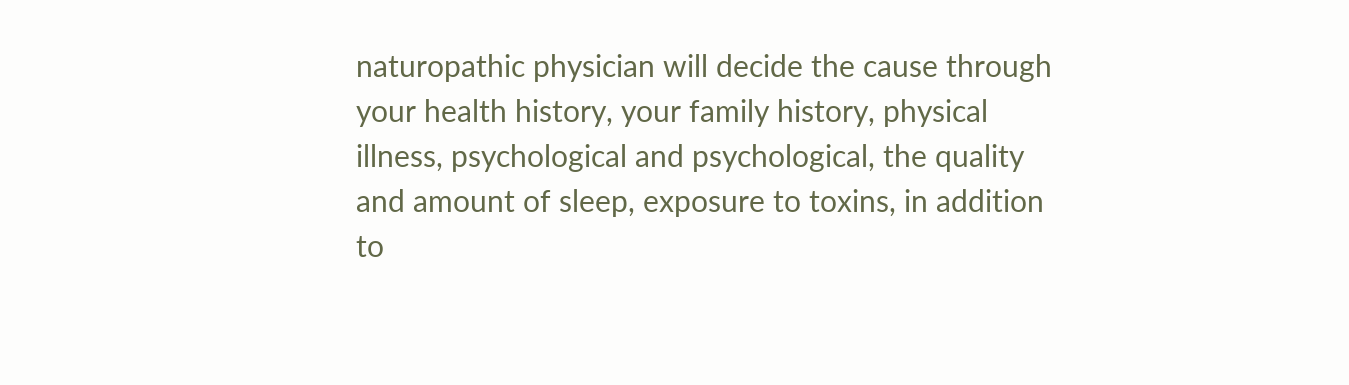naturopathic physician will decide the cause through your health history, your family history, physical illness, psychological and psychological, the quality and amount of sleep, exposure to toxins, in addition to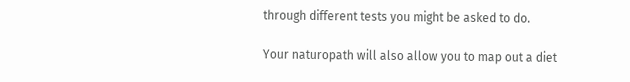through different tests you might be asked to do.

Your naturopath will also allow you to map out a diet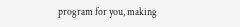program for you, making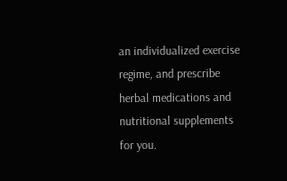an individualized exercise regime, and prescribe herbal medications and nutritional supplements for you.